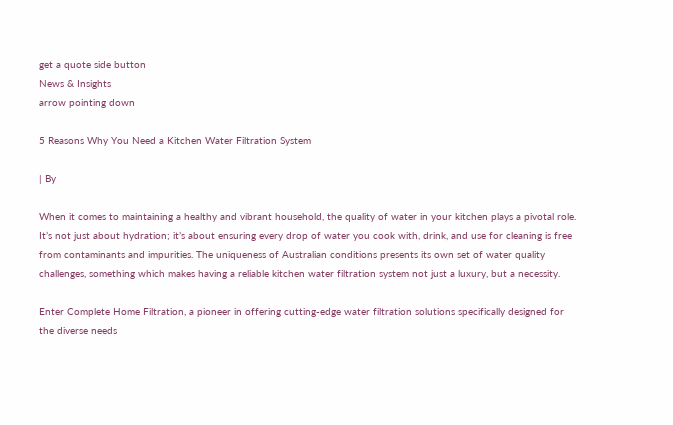get a quote side button
News & Insights
arrow pointing down

5 Reasons Why You Need a Kitchen Water Filtration System

| By

When it comes to maintaining a healthy and vibrant household, the quality of water in your kitchen plays a pivotal role. It’s not just about hydration; it’s about ensuring every drop of water you cook with, drink, and use for cleaning is free from contaminants and impurities. The uniqueness of Australian conditions presents its own set of water quality challenges, something which makes having a reliable kitchen water filtration system not just a luxury, but a necessity.

Enter Complete Home Filtration, a pioneer in offering cutting-edge water filtration solutions specifically designed for the diverse needs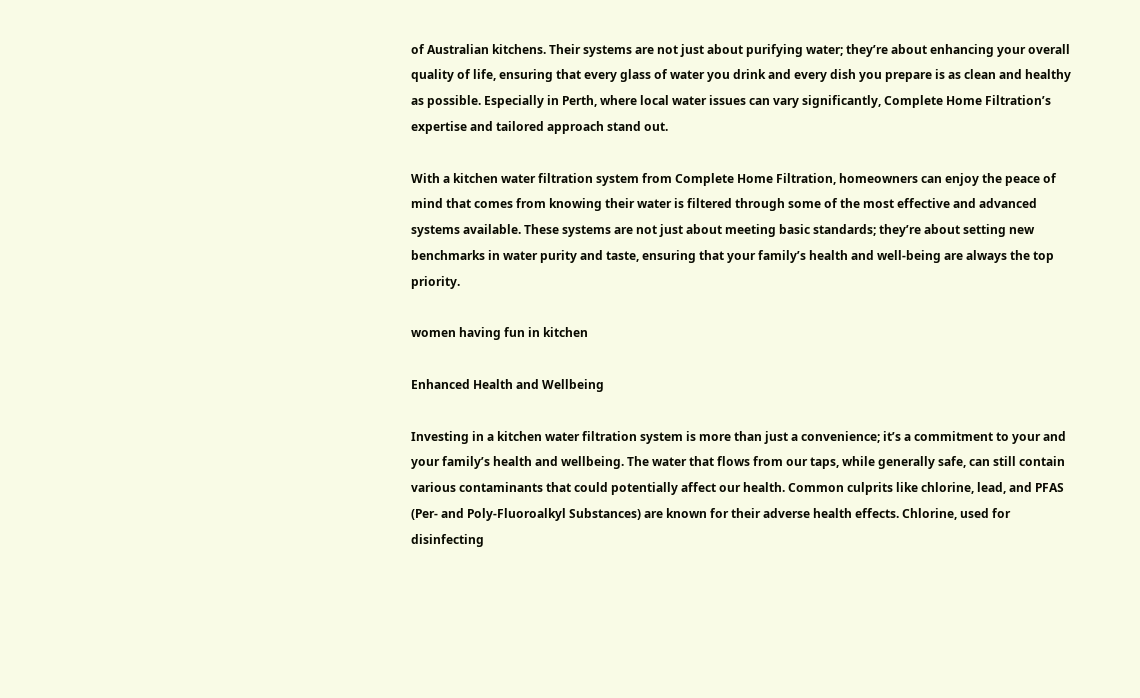of Australian kitchens. Their systems are not just about purifying water; they’re about enhancing your overall quality of life, ensuring that every glass of water you drink and every dish you prepare is as clean and healthy as possible. Especially in Perth, where local water issues can vary significantly, Complete Home Filtration’s expertise and tailored approach stand out.

With a kitchen water filtration system from Complete Home Filtration, homeowners can enjoy the peace of mind that comes from knowing their water is filtered through some of the most effective and advanced systems available. These systems are not just about meeting basic standards; they’re about setting new benchmarks in water purity and taste, ensuring that your family’s health and well-being are always the top priority.

women having fun in kitchen

Enhanced Health and Wellbeing

Investing in a kitchen water filtration system is more than just a convenience; it’s a commitment to your and your family’s health and wellbeing. The water that flows from our taps, while generally safe, can still contain various contaminants that could potentially affect our health. Common culprits like chlorine, lead, and PFAS (Per- and Poly-Fluoroalkyl Substances) are known for their adverse health effects. Chlorine, used for disinfecting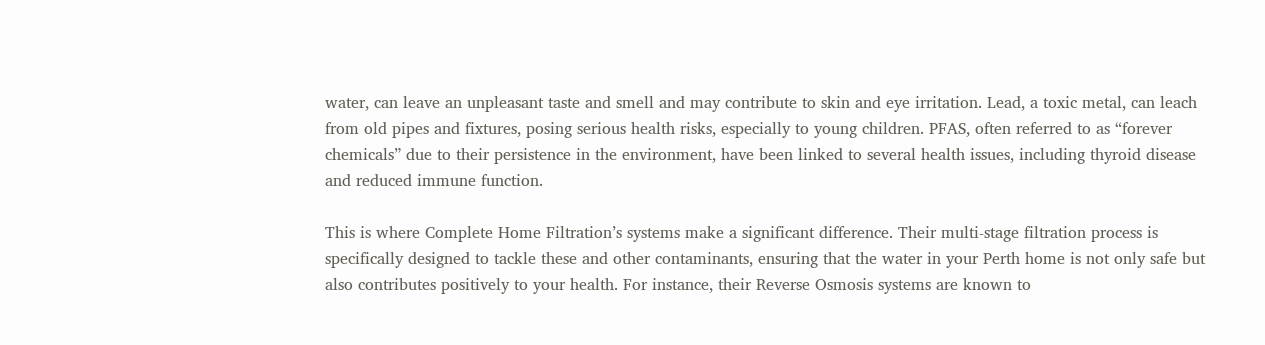water, can leave an unpleasant taste and smell and may contribute to skin and eye irritation. Lead, a toxic metal, can leach from old pipes and fixtures, posing serious health risks, especially to young children. PFAS, often referred to as “forever chemicals” due to their persistence in the environment, have been linked to several health issues, including thyroid disease and reduced immune function.

This is where Complete Home Filtration’s systems make a significant difference. Their multi-stage filtration process is specifically designed to tackle these and other contaminants, ensuring that the water in your Perth home is not only safe but also contributes positively to your health. For instance, their Reverse Osmosis systems are known to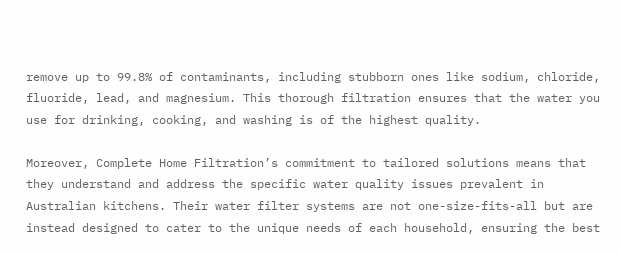remove up to 99.8% of contaminants, including stubborn ones like sodium, chloride, fluoride, lead, and magnesium. This thorough filtration ensures that the water you use for drinking, cooking, and washing is of the highest quality.

Moreover, Complete Home Filtration’s commitment to tailored solutions means that they understand and address the specific water quality issues prevalent in Australian kitchens. Their water filter systems are not one-size-fits-all but are instead designed to cater to the unique needs of each household, ensuring the best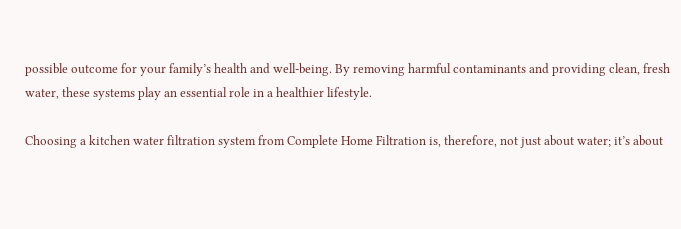possible outcome for your family’s health and well-being. By removing harmful contaminants and providing clean, fresh water, these systems play an essential role in a healthier lifestyle.

Choosing a kitchen water filtration system from Complete Home Filtration is, therefore, not just about water; it’s about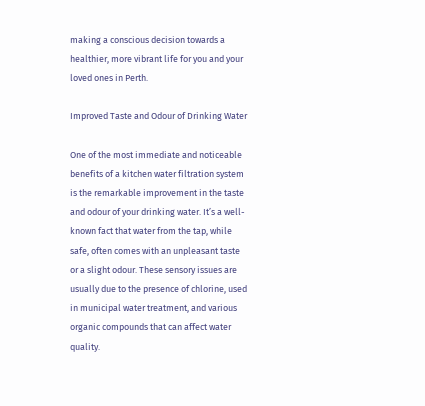making a conscious decision towards a healthier, more vibrant life for you and your loved ones in Perth.

Improved Taste and Odour of Drinking Water

One of the most immediate and noticeable benefits of a kitchen water filtration system is the remarkable improvement in the taste and odour of your drinking water. It’s a well-known fact that water from the tap, while safe, often comes with an unpleasant taste or a slight odour. These sensory issues are usually due to the presence of chlorine, used in municipal water treatment, and various organic compounds that can affect water quality.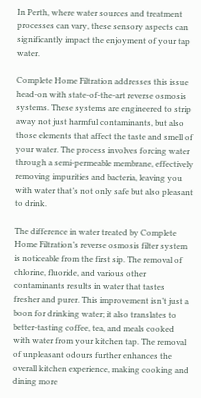In Perth, where water sources and treatment processes can vary, these sensory aspects can significantly impact the enjoyment of your tap water.

Complete Home Filtration addresses this issue head-on with state-of-the-art reverse osmosis systems. These systems are engineered to strip away not just harmful contaminants, but also those elements that affect the taste and smell of your water. The process involves forcing water through a semi-permeable membrane, effectively removing impurities and bacteria, leaving you with water that’s not only safe but also pleasant to drink.

The difference in water treated by Complete Home Filtration’s reverse osmosis filter system is noticeable from the first sip. The removal of chlorine, fluoride, and various other contaminants results in water that tastes fresher and purer. This improvement isn’t just a boon for drinking water; it also translates to better-tasting coffee, tea, and meals cooked with water from your kitchen tap. The removal of unpleasant odours further enhances the overall kitchen experience, making cooking and dining more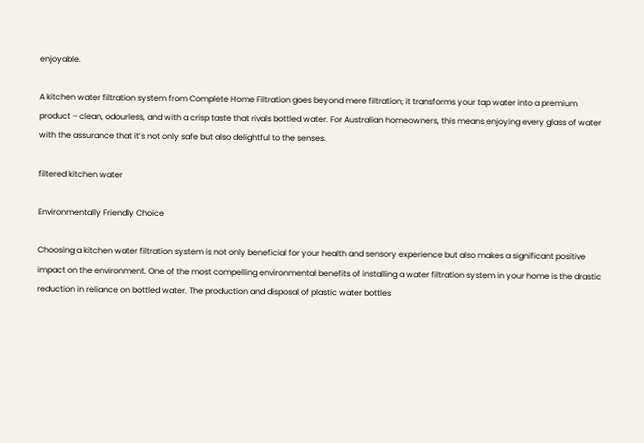enjoyable.

A kitchen water filtration system from Complete Home Filtration goes beyond mere filtration; it transforms your tap water into a premium product – clean, odourless, and with a crisp taste that rivals bottled water. For Australian homeowners, this means enjoying every glass of water with the assurance that it’s not only safe but also delightful to the senses.

filtered kitchen water

Environmentally Friendly Choice

Choosing a kitchen water filtration system is not only beneficial for your health and sensory experience but also makes a significant positive impact on the environment. One of the most compelling environmental benefits of installing a water filtration system in your home is the drastic reduction in reliance on bottled water. The production and disposal of plastic water bottles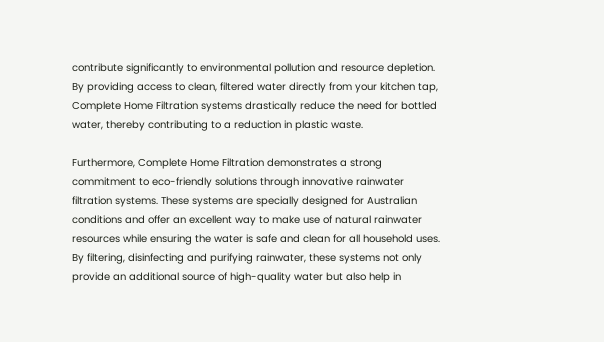contribute significantly to environmental pollution and resource depletion. By providing access to clean, filtered water directly from your kitchen tap, Complete Home Filtration systems drastically reduce the need for bottled water, thereby contributing to a reduction in plastic waste.

Furthermore, Complete Home Filtration demonstrates a strong commitment to eco-friendly solutions through innovative rainwater filtration systems. These systems are specially designed for Australian conditions and offer an excellent way to make use of natural rainwater resources while ensuring the water is safe and clean for all household uses. By filtering, disinfecting and purifying rainwater, these systems not only provide an additional source of high-quality water but also help in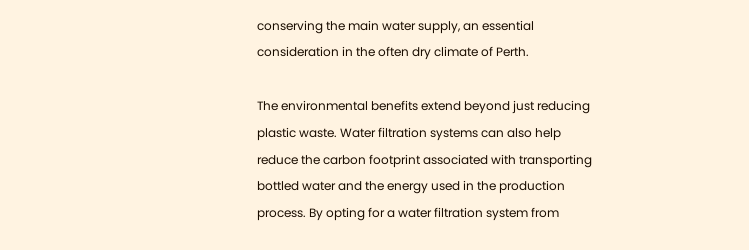conserving the main water supply, an essential consideration in the often dry climate of Perth.

The environmental benefits extend beyond just reducing plastic waste. Water filtration systems can also help reduce the carbon footprint associated with transporting bottled water and the energy used in the production process. By opting for a water filtration system from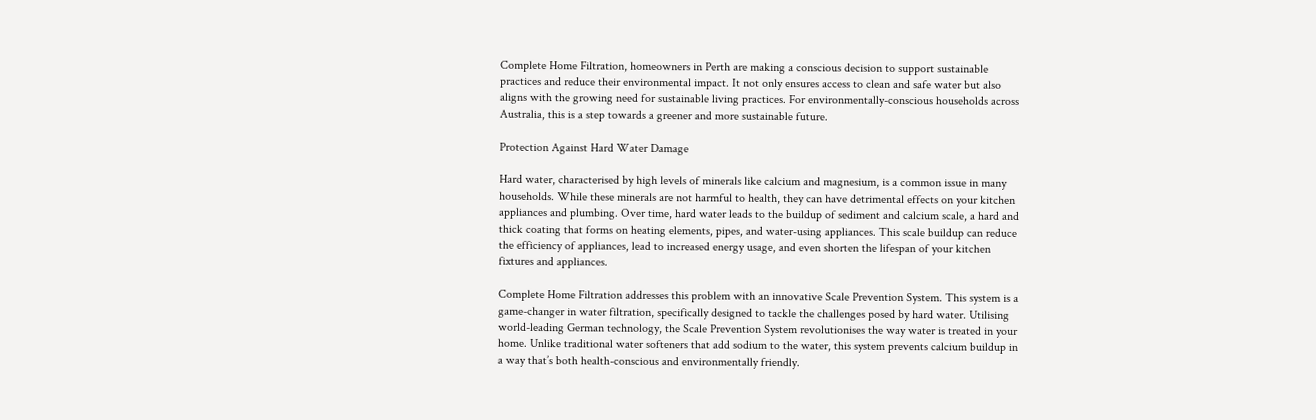Complete Home Filtration, homeowners in Perth are making a conscious decision to support sustainable practices and reduce their environmental impact. It not only ensures access to clean and safe water but also aligns with the growing need for sustainable living practices. For environmentally-conscious households across Australia, this is a step towards a greener and more sustainable future.

Protection Against Hard Water Damage

Hard water, characterised by high levels of minerals like calcium and magnesium, is a common issue in many households. While these minerals are not harmful to health, they can have detrimental effects on your kitchen appliances and plumbing. Over time, hard water leads to the buildup of sediment and calcium scale, a hard and thick coating that forms on heating elements, pipes, and water-using appliances. This scale buildup can reduce the efficiency of appliances, lead to increased energy usage, and even shorten the lifespan of your kitchen fixtures and appliances.

Complete Home Filtration addresses this problem with an innovative Scale Prevention System. This system is a game-changer in water filtration, specifically designed to tackle the challenges posed by hard water. Utilising world-leading German technology, the Scale Prevention System revolutionises the way water is treated in your home. Unlike traditional water softeners that add sodium to the water, this system prevents calcium buildup in a way that’s both health-conscious and environmentally friendly.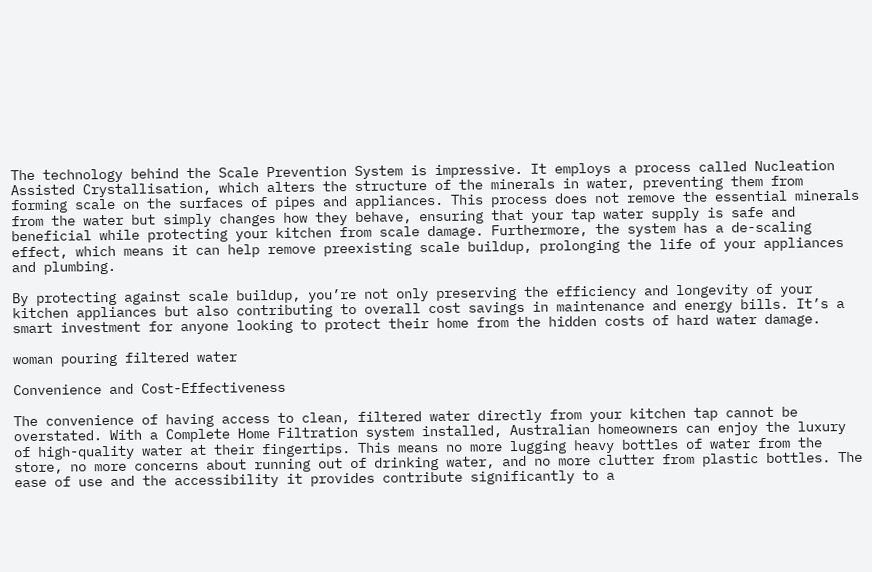The technology behind the Scale Prevention System is impressive. It employs a process called Nucleation Assisted Crystallisation, which alters the structure of the minerals in water, preventing them from forming scale on the surfaces of pipes and appliances. This process does not remove the essential minerals from the water but simply changes how they behave, ensuring that your tap water supply is safe and beneficial while protecting your kitchen from scale damage. Furthermore, the system has a de-scaling effect, which means it can help remove preexisting scale buildup, prolonging the life of your appliances and plumbing.

By protecting against scale buildup, you’re not only preserving the efficiency and longevity of your kitchen appliances but also contributing to overall cost savings in maintenance and energy bills. It’s a smart investment for anyone looking to protect their home from the hidden costs of hard water damage.

woman pouring filtered water

Convenience and Cost-Effectiveness

The convenience of having access to clean, filtered water directly from your kitchen tap cannot be overstated. With a Complete Home Filtration system installed, Australian homeowners can enjoy the luxury of high-quality water at their fingertips. This means no more lugging heavy bottles of water from the store, no more concerns about running out of drinking water, and no more clutter from plastic bottles. The ease of use and the accessibility it provides contribute significantly to a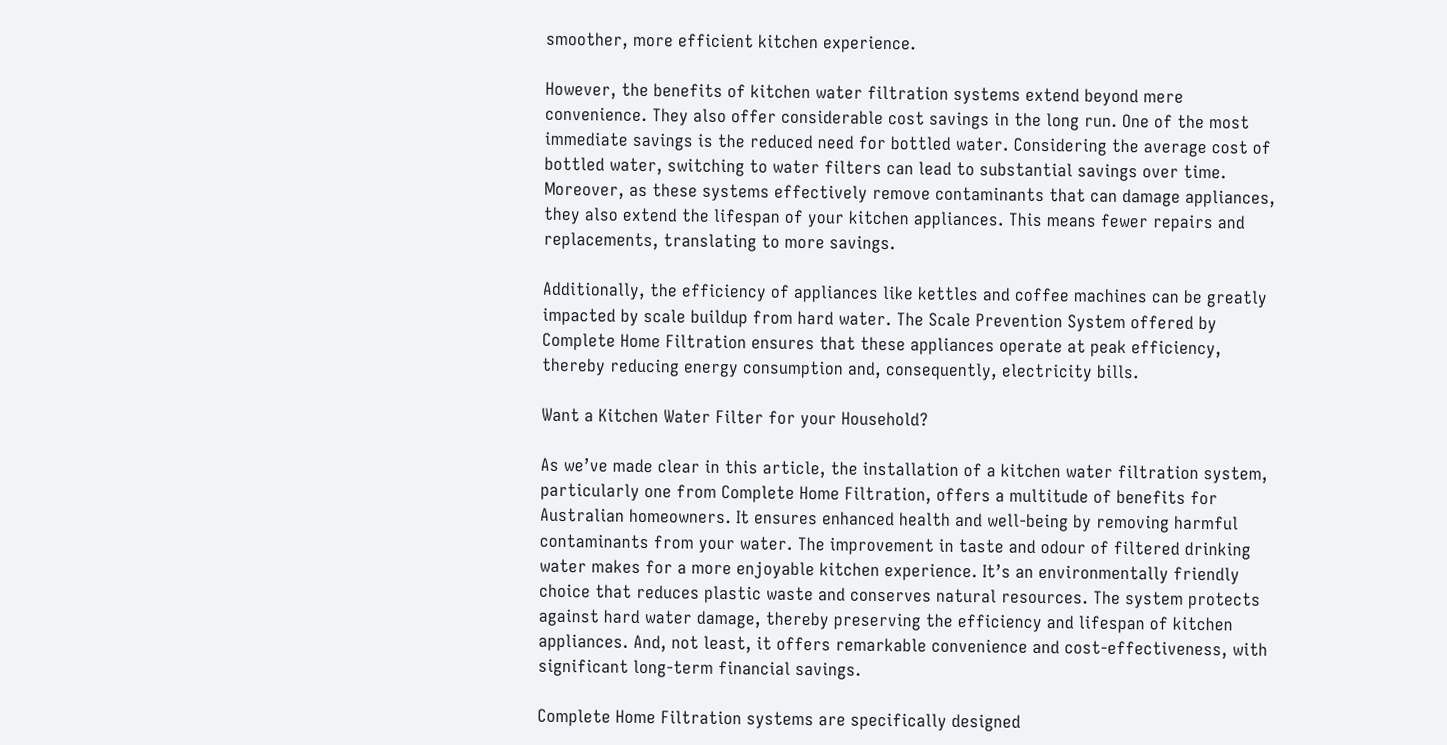smoother, more efficient kitchen experience.

However, the benefits of kitchen water filtration systems extend beyond mere convenience. They also offer considerable cost savings in the long run. One of the most immediate savings is the reduced need for bottled water. Considering the average cost of bottled water, switching to water filters can lead to substantial savings over time. Moreover, as these systems effectively remove contaminants that can damage appliances, they also extend the lifespan of your kitchen appliances. This means fewer repairs and replacements, translating to more savings.

Additionally, the efficiency of appliances like kettles and coffee machines can be greatly impacted by scale buildup from hard water. The Scale Prevention System offered by Complete Home Filtration ensures that these appliances operate at peak efficiency, thereby reducing energy consumption and, consequently, electricity bills.

Want a Kitchen Water Filter for your Household?

As we’ve made clear in this article, the installation of a kitchen water filtration system, particularly one from Complete Home Filtration, offers a multitude of benefits for Australian homeowners. It ensures enhanced health and well-being by removing harmful contaminants from your water. The improvement in taste and odour of filtered drinking water makes for a more enjoyable kitchen experience. It’s an environmentally friendly choice that reduces plastic waste and conserves natural resources. The system protects against hard water damage, thereby preserving the efficiency and lifespan of kitchen appliances. And, not least, it offers remarkable convenience and cost-effectiveness, with significant long-term financial savings.

Complete Home Filtration systems are specifically designed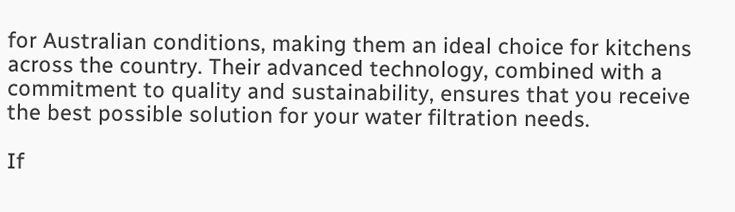for Australian conditions, making them an ideal choice for kitchens across the country. Their advanced technology, combined with a commitment to quality and sustainability, ensures that you receive the best possible solution for your water filtration needs.

If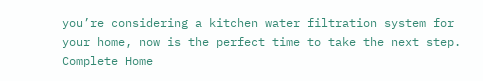you’re considering a kitchen water filtration system for your home, now is the perfect time to take the next step. Complete Home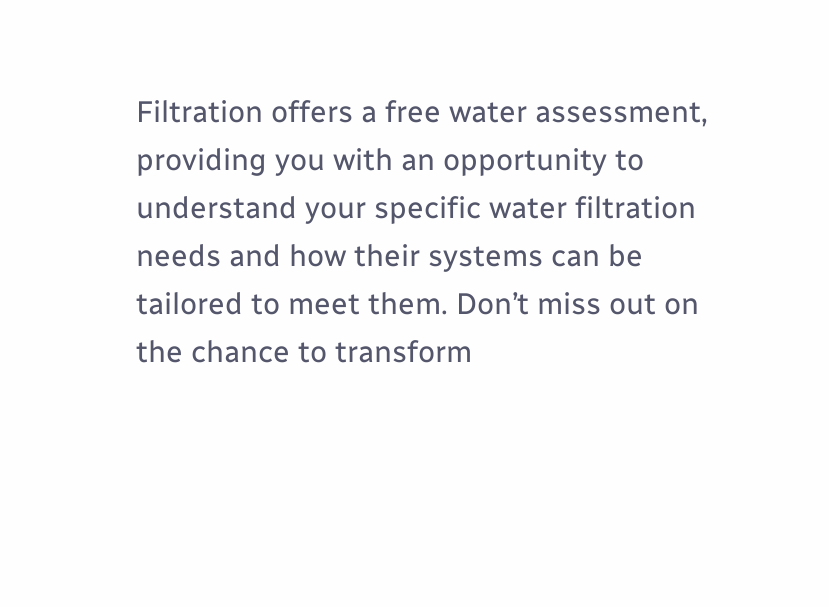Filtration offers a free water assessment, providing you with an opportunity to understand your specific water filtration needs and how their systems can be tailored to meet them. Don’t miss out on the chance to transform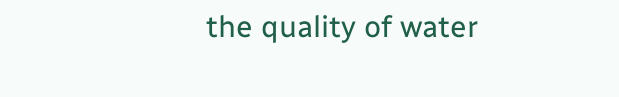the quality of water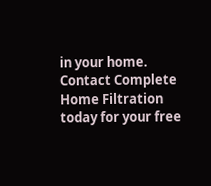in your home. Contact Complete Home Filtration today for your free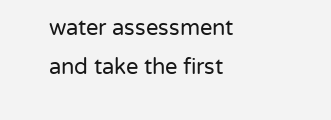water assessment and take the first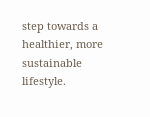step towards a healthier, more sustainable lifestyle.